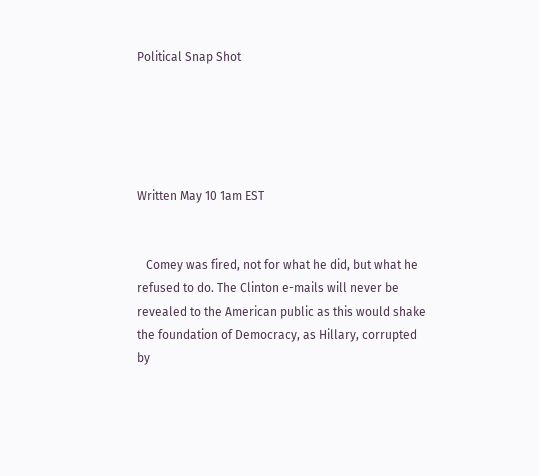Political Snap Shot





Written May 10 1am EST


   Comey was fired, not for what he did, but what he refused to do. The Clinton e-mails will never be revealed to the American public as this would shake the foundation of Democracy, as Hillary, corrupted by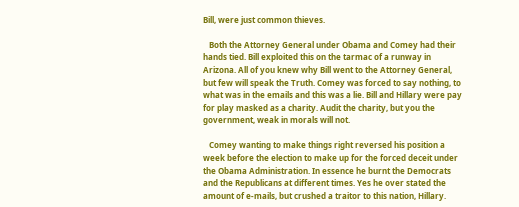Bill, were just common thieves.

   Both the Attorney General under Obama and Comey had their hands tied. Bill exploited this on the tarmac of a runway in Arizona. All of you knew why Bill went to the Attorney General, but few will speak the Truth. Comey was forced to say nothing, to what was in the emails and this was a lie. Bill and Hillary were pay for play masked as a charity. Audit the charity, but you the government, weak in morals will not.

   Comey wanting to make things right reversed his position a week before the election to make up for the forced deceit under the Obama Administration. In essence he burnt the Democrats and the Republicans at different times. Yes he over stated the amount of e-mails, but crushed a traitor to this nation, Hillary.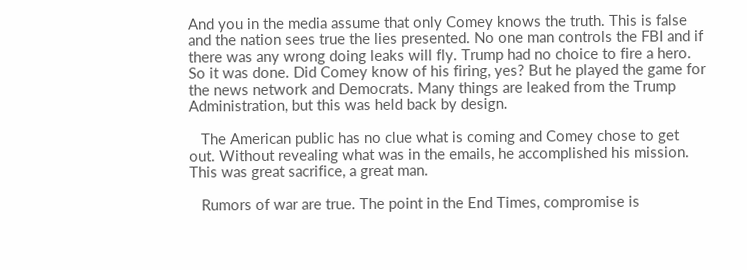And you in the media assume that only Comey knows the truth. This is false and the nation sees true the lies presented. No one man controls the FBI and if there was any wrong doing leaks will fly. Trump had no choice to fire a hero. So it was done. Did Comey know of his firing, yes? But he played the game for the news network and Democrats. Many things are leaked from the Trump Administration, but this was held back by design.

   The American public has no clue what is coming and Comey chose to get out. Without revealing what was in the emails, he accomplished his mission. This was great sacrifice, a great man.

   Rumors of war are true. The point in the End Times, compromise is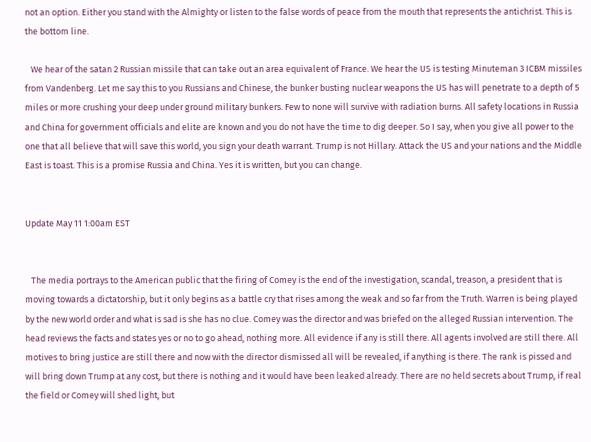not an option. Either you stand with the Almighty or listen to the false words of peace from the mouth that represents the antichrist. This is the bottom line.

   We hear of the satan 2 Russian missile that can take out an area equivalent of France. We hear the US is testing Minuteman 3 ICBM missiles from Vandenberg. Let me say this to you Russians and Chinese, the bunker busting nuclear weapons the US has will penetrate to a depth of 5 miles or more crushing your deep under ground military bunkers. Few to none will survive with radiation burns. All safety locations in Russia and China for government officials and elite are known and you do not have the time to dig deeper. So I say, when you give all power to the one that all believe that will save this world, you sign your death warrant. Trump is not Hillary. Attack the US and your nations and the Middle East is toast. This is a promise Russia and China. Yes it is written, but you can change.


Update May 11 1:00am EST


   The media portrays to the American public that the firing of Comey is the end of the investigation, scandal, treason, a president that is moving towards a dictatorship, but it only begins as a battle cry that rises among the weak and so far from the Truth. Warren is being played by the new world order and what is sad is she has no clue. Comey was the director and was briefed on the alleged Russian intervention. The head reviews the facts and states yes or no to go ahead, nothing more. All evidence if any is still there. All agents involved are still there. All motives to bring justice are still there and now with the director dismissed all will be revealed, if anything is there. The rank is pissed and will bring down Trump at any cost, but there is nothing and it would have been leaked already. There are no held secrets about Trump, if real the field or Comey will shed light, but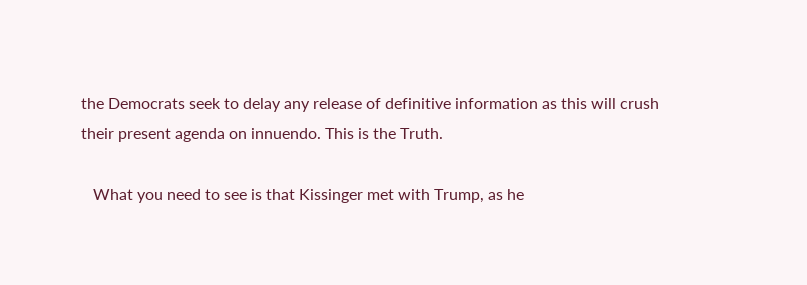the Democrats seek to delay any release of definitive information as this will crush their present agenda on innuendo. This is the Truth.

   What you need to see is that Kissinger met with Trump, as he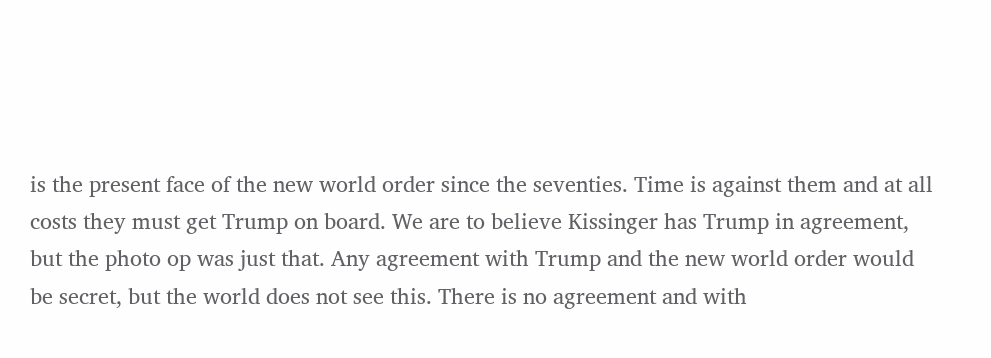is the present face of the new world order since the seventies. Time is against them and at all costs they must get Trump on board. We are to believe Kissinger has Trump in agreement, but the photo op was just that. Any agreement with Trump and the new world order would be secret, but the world does not see this. There is no agreement and with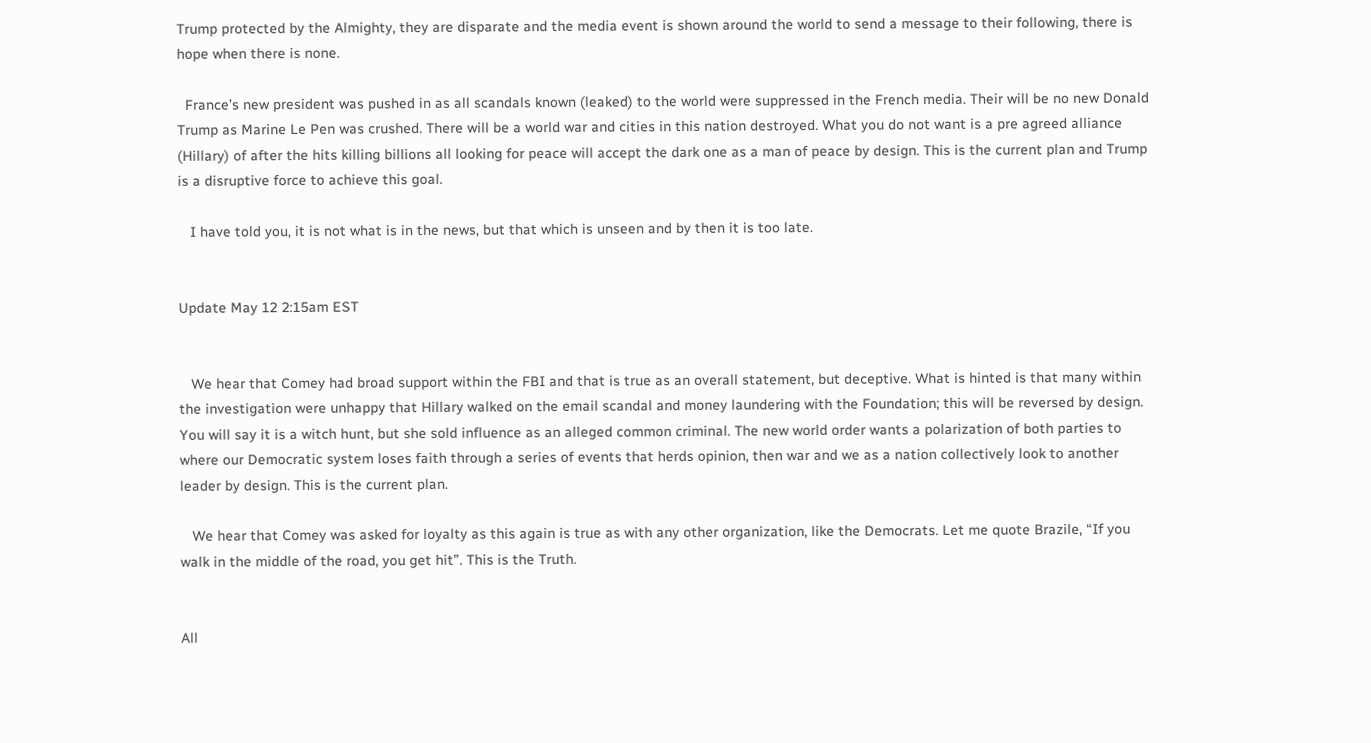Trump protected by the Almighty, they are disparate and the media event is shown around the world to send a message to their following, there is hope when there is none.

  France’s new president was pushed in as all scandals known (leaked) to the world were suppressed in the French media. Their will be no new Donald Trump as Marine Le Pen was crushed. There will be a world war and cities in this nation destroyed. What you do not want is a pre agreed alliance (Hillary) of after the hits killing billions all looking for peace will accept the dark one as a man of peace by design. This is the current plan and Trump is a disruptive force to achieve this goal.

   I have told you, it is not what is in the news, but that which is unseen and by then it is too late.


Update May 12 2:15am EST


   We hear that Comey had broad support within the FBI and that is true as an overall statement, but deceptive. What is hinted is that many within the investigation were unhappy that Hillary walked on the email scandal and money laundering with the Foundation; this will be reversed by design. You will say it is a witch hunt, but she sold influence as an alleged common criminal. The new world order wants a polarization of both parties to where our Democratic system loses faith through a series of events that herds opinion, then war and we as a nation collectively look to another leader by design. This is the current plan.

   We hear that Comey was asked for loyalty as this again is true as with any other organization, like the Democrats. Let me quote Brazile, “If you walk in the middle of the road, you get hit”. This is the Truth.


All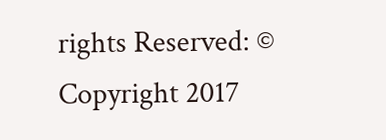rights Reserved: © Copyright 2017